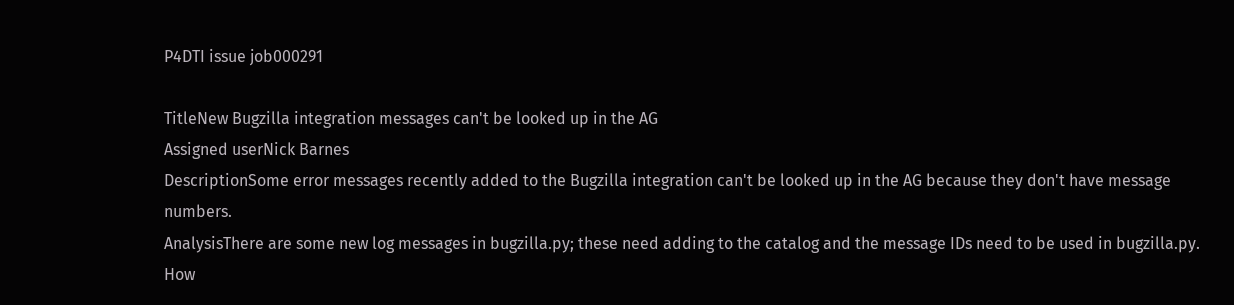P4DTI issue job000291

TitleNew Bugzilla integration messages can't be looked up in the AG
Assigned userNick Barnes
DescriptionSome error messages recently added to the Bugzilla integration can't be looked up in the AG because they don't have message numbers.
AnalysisThere are some new log messages in bugzilla.py; these need adding to the catalog and the message IDs need to be used in bugzilla.py.
How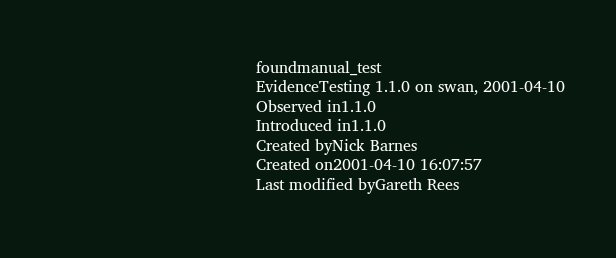foundmanual_test
EvidenceTesting 1.1.0 on swan, 2001-04-10
Observed in1.1.0
Introduced in1.1.0
Created byNick Barnes
Created on2001-04-10 16:07:57
Last modified byGareth Rees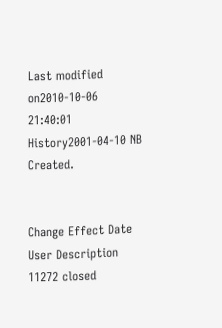Last modified on2010-10-06 21:40:01
History2001-04-10 NB Created.


Change Effect Date User Description
11272 closed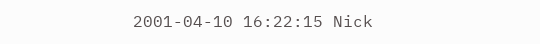2001-04-10 16:22:15 Nick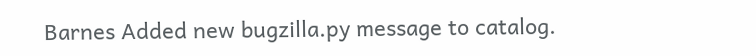Barnes Added new bugzilla.py message to catalog.